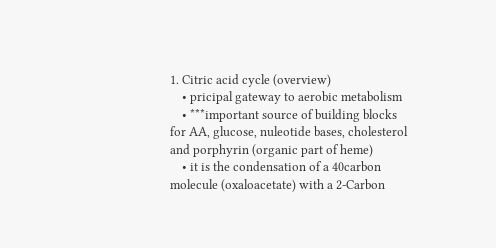1. Citric acid cycle (overview)
    • pricipal gateway to aerobic metabolism
    • ***important source of building blocks for AA, glucose, nuleotide bases, cholesterol and porphyrin (organic part of heme)
    • it is the condensation of a 40carbon molecule (oxaloacetate) with a 2-Carbon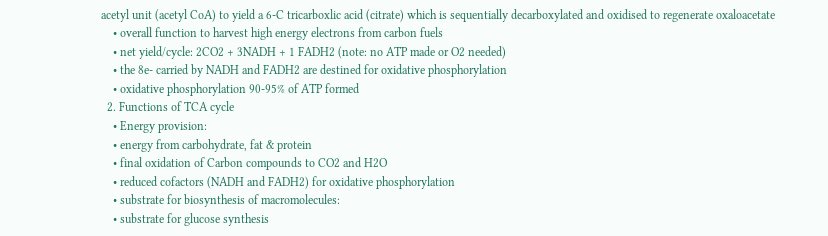acetyl unit (acetyl CoA) to yield a 6-C tricarboxlic acid (citrate) which is sequentially decarboxylated and oxidised to regenerate oxaloacetate
    • overall function to harvest high energy electrons from carbon fuels
    • net yield/cycle: 2CO2 + 3NADH + 1 FADH2 (note: no ATP made or O2 needed)
    • the 8e- carried by NADH and FADH2 are destined for oxidative phosphorylation
    • oxidative phosphorylation 90-95% of ATP formed
  2. Functions of TCA cycle
    • Energy provision:
    • energy from carbohydrate, fat & protein
    • final oxidation of Carbon compounds to CO2 and H2O
    • reduced cofactors (NADH and FADH2) for oxidative phosphorylation
    • substrate for biosynthesis of macromolecules:
    • substrate for glucose synthesis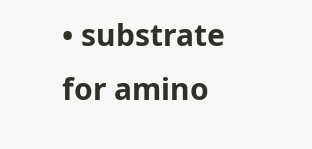• substrate for amino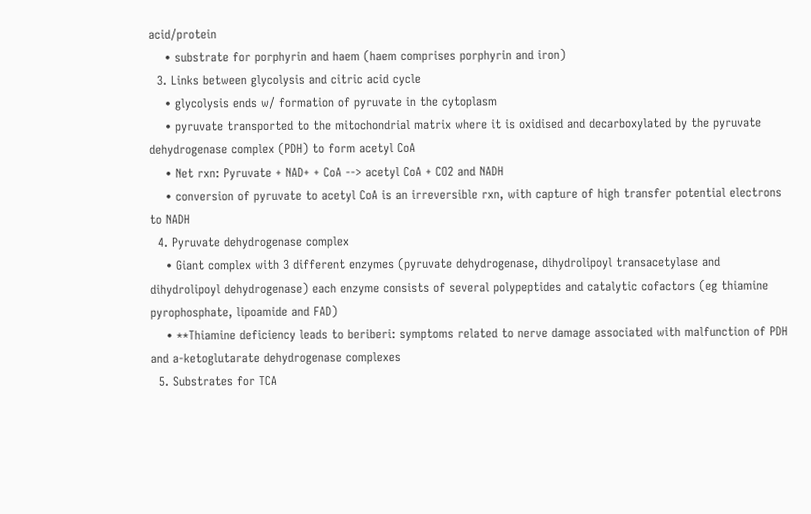acid/protein
    • substrate for porphyrin and haem (haem comprises porphyrin and iron)
  3. Links between glycolysis and citric acid cycle
    • glycolysis ends w/ formation of pyruvate in the cytoplasm
    • pyruvate transported to the mitochondrial matrix where it is oxidised and decarboxylated by the pyruvate dehydrogenase complex (PDH) to form acetyl CoA
    • Net rxn: Pyruvate + NAD+ + CoA --> acetyl CoA + CO2 and NADH
    • conversion of pyruvate to acetyl CoA is an irreversible rxn, with capture of high transfer potential electrons to NADH
  4. Pyruvate dehydrogenase complex
    • Giant complex with 3 different enzymes (pyruvate dehydrogenase, dihydrolipoyl transacetylase and dihydrolipoyl dehydrogenase) each enzyme consists of several polypeptides and catalytic cofactors (eg thiamine pyrophosphate, lipoamide and FAD)
    • **Thiamine deficiency leads to beriberi: symptoms related to nerve damage associated with malfunction of PDH and a-ketoglutarate dehydrogenase complexes
  5. Substrates for TCA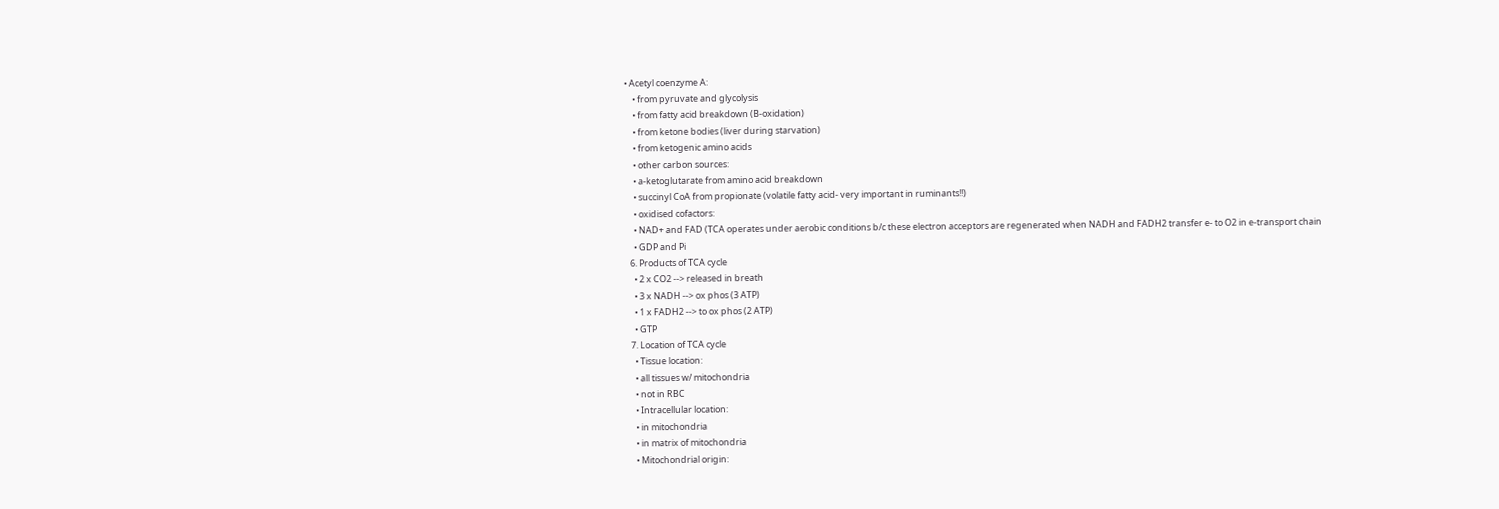• Acetyl coenzyme A:
    • from pyruvate and glycolysis
    • from fatty acid breakdown (B-oxidation)
    • from ketone bodies (liver during starvation)
    • from ketogenic amino acids
    • other carbon sources:
    • a-ketoglutarate from amino acid breakdown
    • succinyl CoA from propionate (volatile fatty acid- very important in ruminants!!)
    • oxidised cofactors:
    • NAD+ and FAD (TCA operates under aerobic conditions b/c these electron acceptors are regenerated when NADH and FADH2 transfer e- to O2 in e-transport chain
    • GDP and Pi
  6. Products of TCA cycle
    • 2 x CO2 --> released in breath
    • 3 x NADH --> ox phos (3 ATP)
    • 1 x FADH2 --> to ox phos (2 ATP)
    • GTP
  7. Location of TCA cycle
    • Tissue location:
    • all tissues w/ mitochondria
    • not in RBC
    • Intracellular location:
    • in mitochondria
    • in matrix of mitochondria
    • Mitochondrial origin: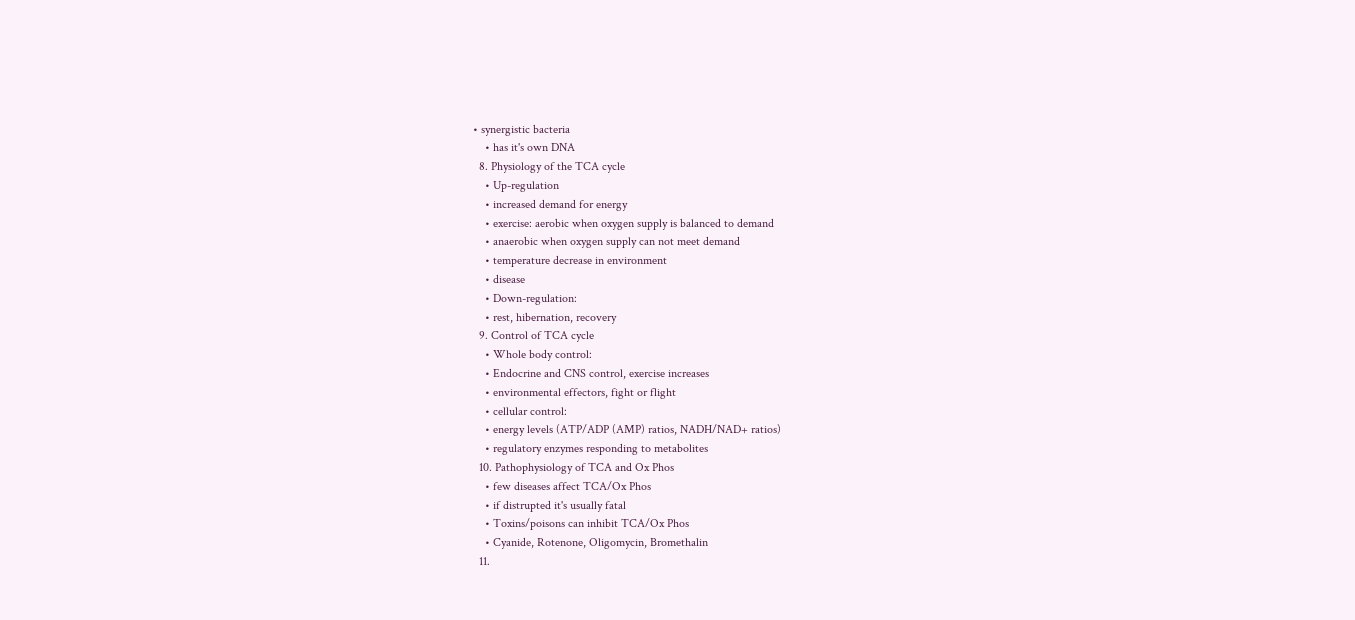• synergistic bacteria
    • has it's own DNA
  8. Physiology of the TCA cycle
    • Up-regulation
    • increased demand for energy
    • exercise: aerobic when oxygen supply is balanced to demand
    • anaerobic when oxygen supply can not meet demand
    • temperature decrease in environment
    • disease
    • Down-regulation:
    • rest, hibernation, recovery
  9. Control of TCA cycle
    • Whole body control:
    • Endocrine and CNS control, exercise increases
    • environmental effectors, fight or flight
    • cellular control:
    • energy levels (ATP/ADP (AMP) ratios, NADH/NAD+ ratios)
    • regulatory enzymes responding to metabolites
  10. Pathophysiology of TCA and Ox Phos
    • few diseases affect TCA/Ox Phos
    • if distrupted it's usually fatal
    • Toxins/poisons can inhibit TCA/Ox Phos
    • Cyanide, Rotenone, Oligomycin, Bromethalin
  11.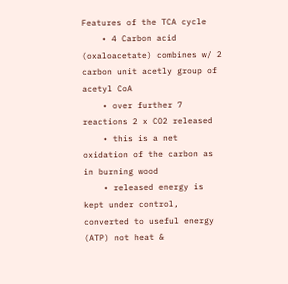Features of the TCA cycle
    • 4 Carbon acid (oxaloacetate) combines w/ 2 carbon unit acetly group of acetyl CoA
    • over further 7 reactions 2 x CO2 released
    • this is a net oxidation of the carbon as in burning wood
    • released energy is kept under control, converted to useful energy (ATP) not heat &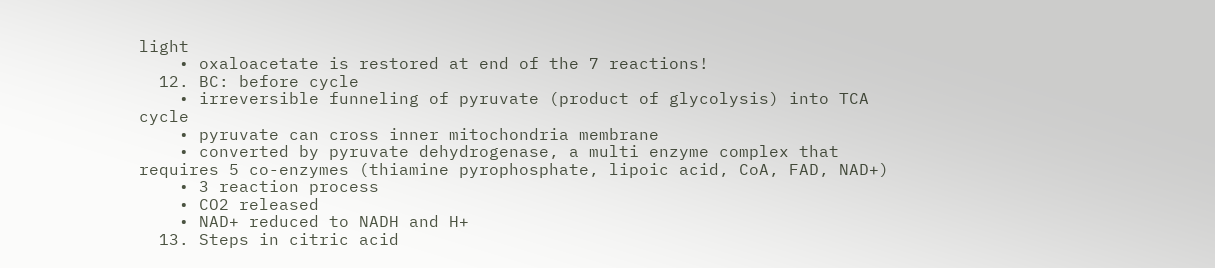light
    • oxaloacetate is restored at end of the 7 reactions!
  12. BC: before cycle
    • irreversible funneling of pyruvate (product of glycolysis) into TCA cycle
    • pyruvate can cross inner mitochondria membrane
    • converted by pyruvate dehydrogenase, a multi enzyme complex that requires 5 co-enzymes (thiamine pyrophosphate, lipoic acid, CoA, FAD, NAD+)
    • 3 reaction process
    • CO2 released
    • NAD+ reduced to NADH and H+
  13. Steps in citric acid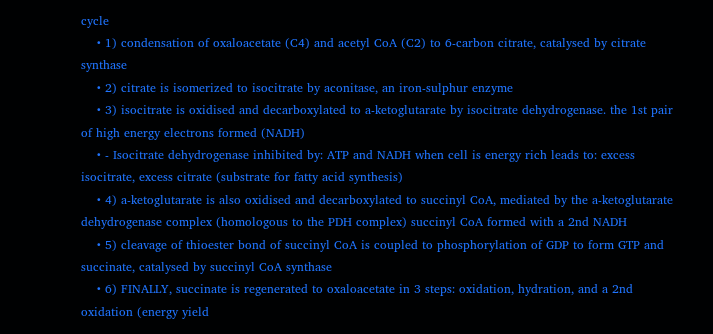cycle
    • 1) condensation of oxaloacetate (C4) and acetyl CoA (C2) to 6-carbon citrate, catalysed by citrate synthase
    • 2) citrate is isomerized to isocitrate by aconitase, an iron-sulphur enzyme
    • 3) isocitrate is oxidised and decarboxylated to a-ketoglutarate by isocitrate dehydrogenase. the 1st pair of high energy electrons formed (NADH)
    • - Isocitrate dehydrogenase inhibited by: ATP and NADH when cell is energy rich leads to: excess isocitrate, excess citrate (substrate for fatty acid synthesis)
    • 4) a-ketoglutarate is also oxidised and decarboxylated to succinyl CoA, mediated by the a-ketoglutarate dehydrogenase complex (homologous to the PDH complex) succinyl CoA formed with a 2nd NADH
    • 5) cleavage of thioester bond of succinyl CoA is coupled to phosphorylation of GDP to form GTP and succinate, catalysed by succinyl CoA synthase
    • 6) FINALLY, succinate is regenerated to oxaloacetate in 3 steps: oxidation, hydration, and a 2nd oxidation (energy yield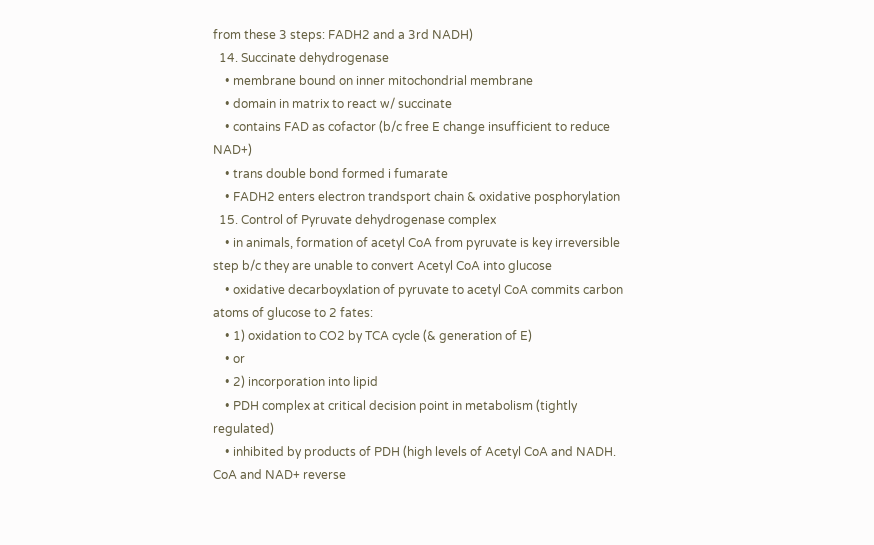from these 3 steps: FADH2 and a 3rd NADH)
  14. Succinate dehydrogenase
    • membrane bound on inner mitochondrial membrane
    • domain in matrix to react w/ succinate
    • contains FAD as cofactor (b/c free E change insufficient to reduce NAD+)
    • trans double bond formed i fumarate
    • FADH2 enters electron trandsport chain & oxidative posphorylation
  15. Control of Pyruvate dehydrogenase complex
    • in animals, formation of acetyl CoA from pyruvate is key irreversible step b/c they are unable to convert Acetyl CoA into glucose
    • oxidative decarboyxlation of pyruvate to acetyl CoA commits carbon atoms of glucose to 2 fates:
    • 1) oxidation to CO2 by TCA cycle (& generation of E)
    • or
    • 2) incorporation into lipid
    • PDH complex at critical decision point in metabolism (tightly regulated)
    • inhibited by products of PDH (high levels of Acetyl CoA and NADH. CoA and NAD+ reverse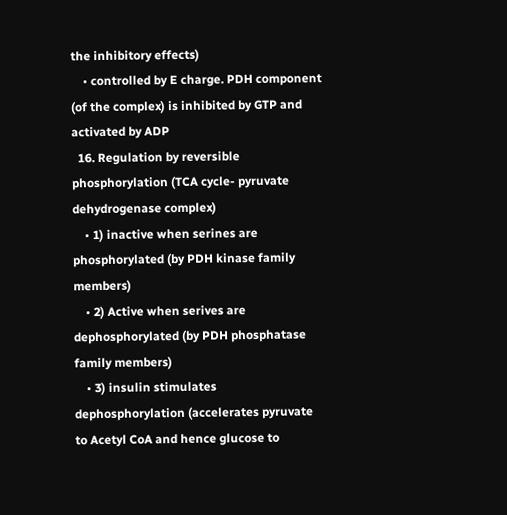the inhibitory effects)
    • controlled by E charge. PDH component (of the complex) is inhibited by GTP and activated by ADP
  16. Regulation by reversible phosphorylation (TCA cycle- pyruvate dehydrogenase complex)
    • 1) inactive when serines are phosphorylated (by PDH kinase family members)
    • 2) Active when serives are dephosphorylated (by PDH phosphatase family members)
    • 3) insulin stimulates dephosphorylation (accelerates pyruvate to Acetyl CoA and hence glucose to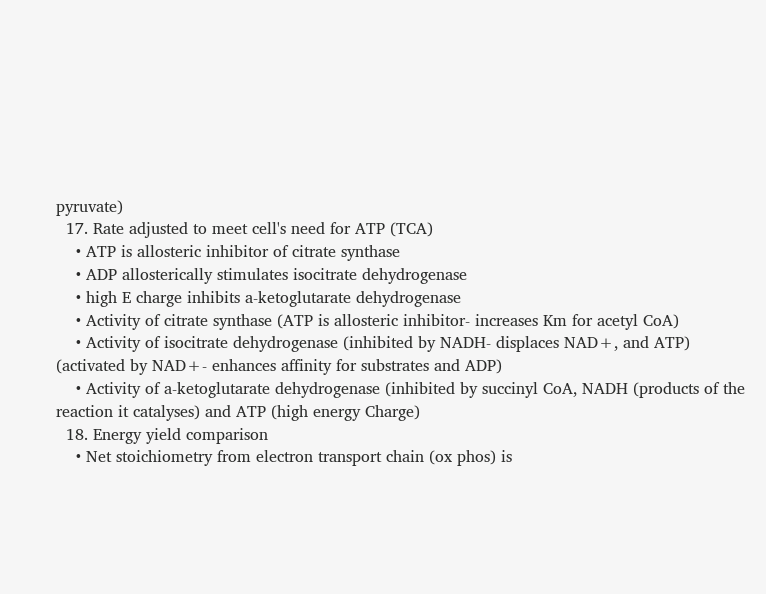pyruvate)
  17. Rate adjusted to meet cell's need for ATP (TCA)
    • ATP is allosteric inhibitor of citrate synthase
    • ADP allosterically stimulates isocitrate dehydrogenase
    • high E charge inhibits a-ketoglutarate dehydrogenase
    • Activity of citrate synthase (ATP is allosteric inhibitor- increases Km for acetyl CoA)
    • Activity of isocitrate dehydrogenase (inhibited by NADH- displaces NAD+, and ATP) (activated by NAD+- enhances affinity for substrates and ADP)
    • Activity of a-ketoglutarate dehydrogenase (inhibited by succinyl CoA, NADH (products of the reaction it catalyses) and ATP (high energy Charge)
  18. Energy yield comparison
    • Net stoichiometry from electron transport chain (ox phos) is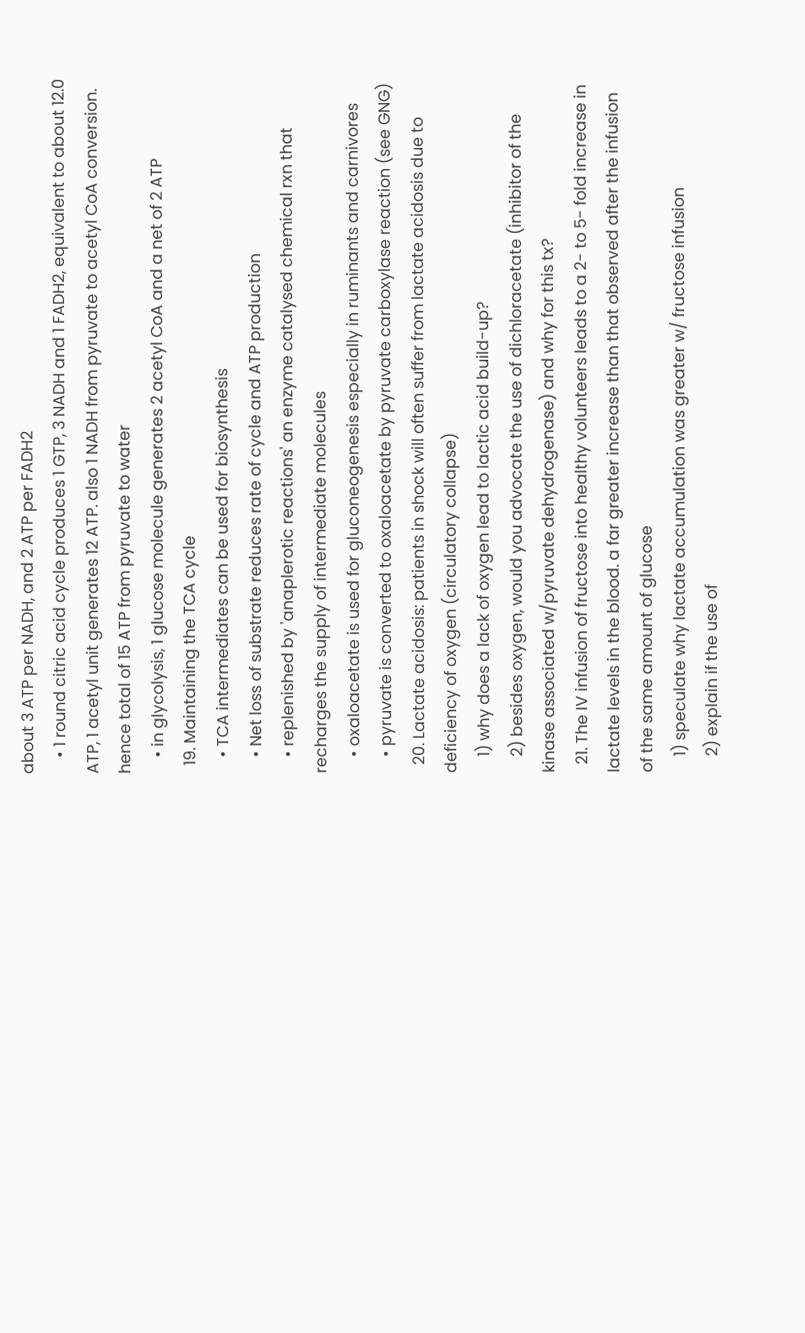about 3 ATP per NADH, and 2 ATP per FADH2
    • 1 round citric acid cycle produces 1 GTP, 3 NADH and 1 FADH2, equivalent to about 12.0 ATP, 1 acetyl unit generates 12 ATP. also 1 NADH from pyruvate to acetyl CoA conversion. hence total of 15 ATP from pyruvate to water
    • in glycolysis, 1 glucose molecule generates 2 acetyl CoA and a net of 2 ATP
  19. Maintaining the TCA cycle
    • TCA intermediates can be used for biosynthesis
    • Net loss of substrate reduces rate of cycle and ATP production
    • replenished by 'anaplerotic reactions' an enzyme catalysed chemical rxn that recharges the supply of intermediate molecules
    • oxaloacetate is used for gluconeogenesis especially in ruminants and carnivores
    • pyruvate is converted to oxaloacetate by pyruvate carboxylase reaction (see GNG)
  20. Lactate acidosis: patients in shock will often suffer from lactate acidosis due to deficiency of oxygen (circulatory collapse)
    1) why does a lack of oxygen lead to lactic acid build-up?
    2) besides oxygen, would you advocate the use of dichloracetate (inhibitor of the kinase associated w/pyruvate dehydrogenase) and why for this tx?
  21. The IV infusion of fructose into healthy volunteers leads to a 2- to 5- fold increase in lactate levels in the blood. a far greater increase than that observed after the infusion of the same amount of glucose
    1) speculate why lactate accumulation was greater w/ fructose infusion
    2) explain if the use of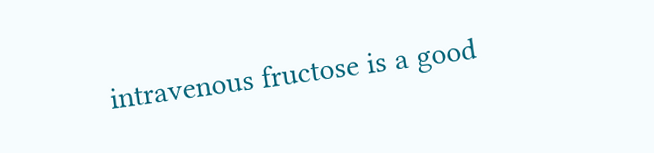intravenous fructose is a good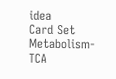idea
Card Set
Metabolism- TCA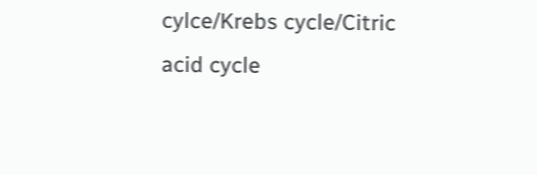cylce/Krebs cycle/Citric acid cycle